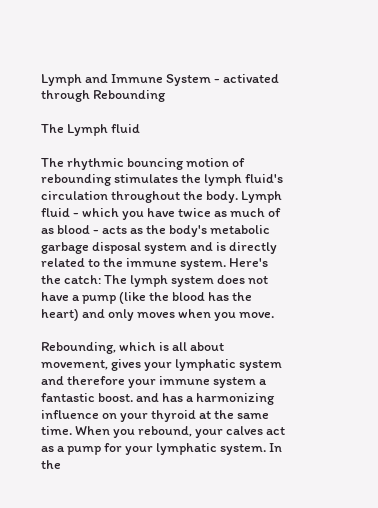Lymph and Immune System - activated through Rebounding

The Lymph fluid

The rhythmic bouncing motion of rebounding stimulates the lymph fluid's circulation throughout the body. Lymph fluid - which you have twice as much of as blood - acts as the body's metabolic garbage disposal system and is directly related to the immune system. Here's the catch: The lymph system does not have a pump (like the blood has the heart) and only moves when you move.

Rebounding, which is all about movement, gives your lymphatic system and therefore your immune system a fantastic boost. and has a harmonizing influence on your thyroid at the same time. When you rebound, your calves act as a pump for your lymphatic system. In the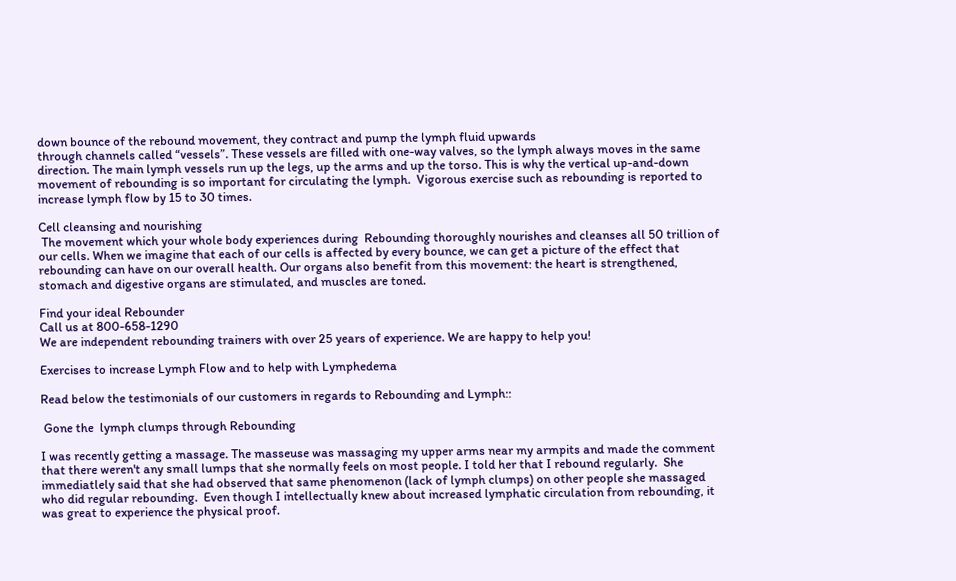down bounce of the rebound movement, they contract and pump the lymph fluid upwards
through channels called “vessels”. These vessels are filled with one-way valves, so the lymph always moves in the same direction. The main lymph vessels run up the legs, up the arms and up the torso. This is why the vertical up-and-down movement of rebounding is so important for circulating the lymph.  Vigorous exercise such as rebounding is reported to increase lymph flow by 15 to 30 times.

Cell cleansing and nourishing
 The movement which your whole body experiences during  Rebounding thoroughly nourishes and cleanses all 50 trillion of our cells. When we imagine that each of our cells is affected by every bounce, we can get a picture of the effect that rebounding can have on our overall health. Our organs also benefit from this movement: the heart is strengthened, stomach and digestive organs are stimulated, and muscles are toned.

Find your ideal Rebounder
Call us at 800-658-1290
We are independent rebounding trainers with over 25 years of experience. We are happy to help you!

Exercises to increase Lymph Flow and to help with Lymphedema

Read below the testimonials of our customers in regards to Rebounding and Lymph::

 Gone the  lymph clumps through Rebounding

I was recently getting a massage. The masseuse was massaging my upper arms near my armpits and made the comment that there weren't any small lumps that she normally feels on most people. I told her that I rebound regularly.  She immediatlely said that she had observed that same phenomenon (lack of lymph clumps) on other people she massaged who did regular rebounding.  Even though I intellectually knew about increased lymphatic circulation from rebounding, it was great to experience the physical proof.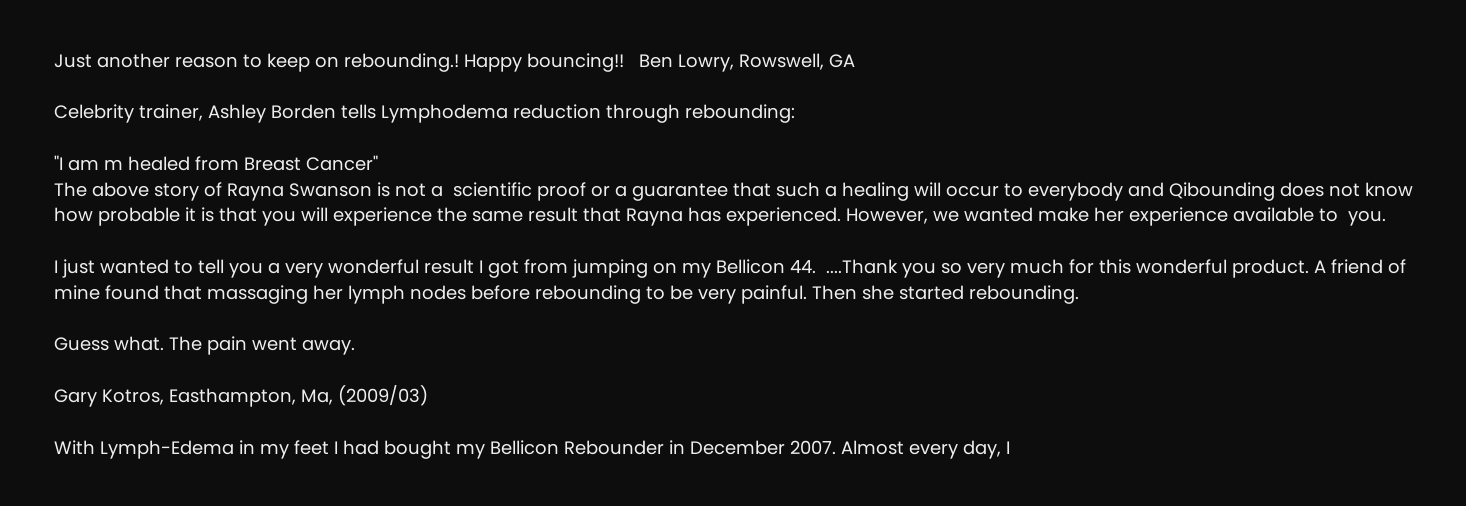Just another reason to keep on rebounding.! Happy bouncing!!   Ben Lowry, Rowswell, GA

Celebrity trainer, Ashley Borden tells Lymphodema reduction through rebounding:

"I am m healed from Breast Cancer"
The above story of Rayna Swanson is not a  scientific proof or a guarantee that such a healing will occur to everybody and Qibounding does not know how probable it is that you will experience the same result that Rayna has experienced. However, we wanted make her experience available to  you.

I just wanted to tell you a very wonderful result I got from jumping on my Bellicon 44.  ....Thank you so very much for this wonderful product. A friend of mine found that massaging her lymph nodes before rebounding to be very painful. Then she started rebounding.

Guess what. The pain went away.

Gary Kotros, Easthampton, Ma, (2009/03)

With Lymph-Edema in my feet I had bought my Bellicon Rebounder in December 2007. Almost every day, I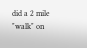did a 2 mile "walk" on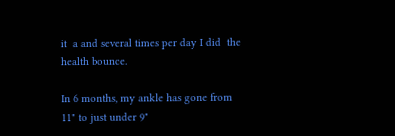it  a and several times per day I did  the health bounce.

In 6 months, my ankle has gone from 11" to just under 9"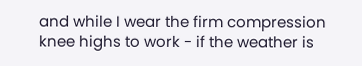and while I wear the firm compression knee highs to work - if the weather is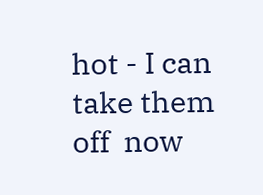hot - I can take them off  now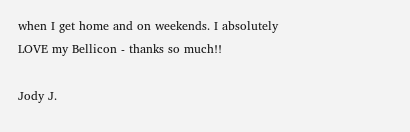when I get home and on weekends. I absolutely LOVE my Bellicon - thanks so much!!

Jody J.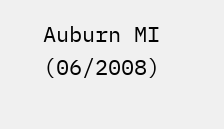Auburn MI  (06/2008)